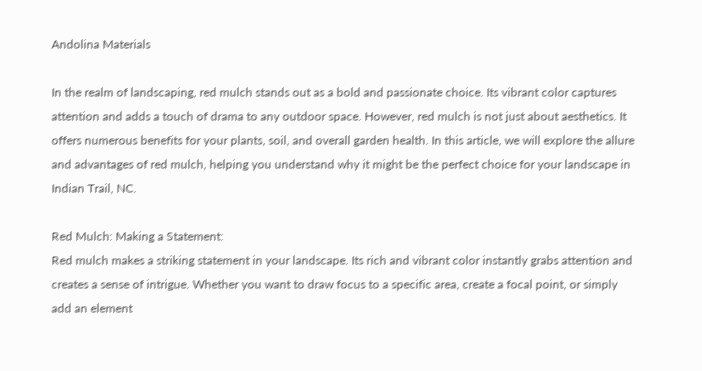Andolina Materials

In the realm of landscaping, red mulch stands out as a bold and passionate choice. Its vibrant color captures attention and adds a touch of drama to any outdoor space. However, red mulch is not just about aesthetics. It offers numerous benefits for your plants, soil, and overall garden health. In this article, we will explore the allure and advantages of red mulch, helping you understand why it might be the perfect choice for your landscape in Indian Trail, NC.

Red Mulch: Making a Statement:
Red mulch makes a striking statement in your landscape. Its rich and vibrant color instantly grabs attention and creates a sense of intrigue. Whether you want to draw focus to a specific area, create a focal point, or simply add an element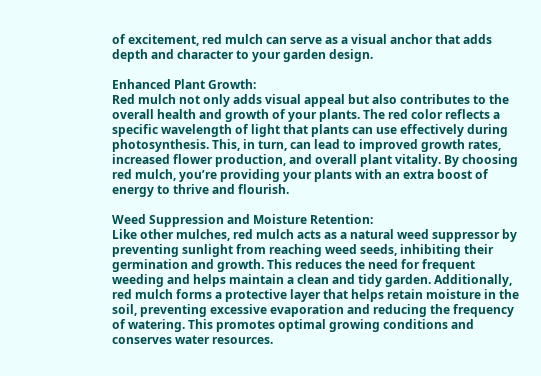of excitement, red mulch can serve as a visual anchor that adds depth and character to your garden design.

Enhanced Plant Growth:
Red mulch not only adds visual appeal but also contributes to the overall health and growth of your plants. The red color reflects a specific wavelength of light that plants can use effectively during photosynthesis. This, in turn, can lead to improved growth rates, increased flower production, and overall plant vitality. By choosing red mulch, you’re providing your plants with an extra boost of energy to thrive and flourish.

Weed Suppression and Moisture Retention:
Like other mulches, red mulch acts as a natural weed suppressor by preventing sunlight from reaching weed seeds, inhibiting their germination and growth. This reduces the need for frequent weeding and helps maintain a clean and tidy garden. Additionally, red mulch forms a protective layer that helps retain moisture in the soil, preventing excessive evaporation and reducing the frequency of watering. This promotes optimal growing conditions and conserves water resources.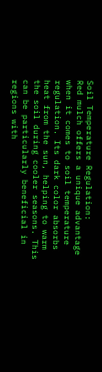Soil Temperature Regulation:
Red mulch offers a unique advantage when it comes to soil temperature regulation. Its dark color absorbs heat from the sun, helping to warm the soil during cooler seasons. This can be particularly beneficial in regions with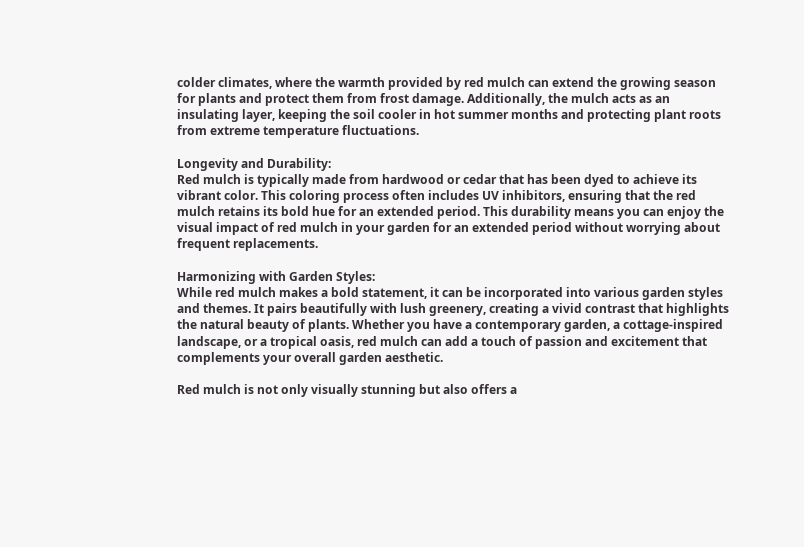colder climates, where the warmth provided by red mulch can extend the growing season for plants and protect them from frost damage. Additionally, the mulch acts as an insulating layer, keeping the soil cooler in hot summer months and protecting plant roots from extreme temperature fluctuations.

Longevity and Durability:
Red mulch is typically made from hardwood or cedar that has been dyed to achieve its vibrant color. This coloring process often includes UV inhibitors, ensuring that the red mulch retains its bold hue for an extended period. This durability means you can enjoy the visual impact of red mulch in your garden for an extended period without worrying about frequent replacements.

Harmonizing with Garden Styles:
While red mulch makes a bold statement, it can be incorporated into various garden styles and themes. It pairs beautifully with lush greenery, creating a vivid contrast that highlights the natural beauty of plants. Whether you have a contemporary garden, a cottage-inspired landscape, or a tropical oasis, red mulch can add a touch of passion and excitement that complements your overall garden aesthetic.

Red mulch is not only visually stunning but also offers a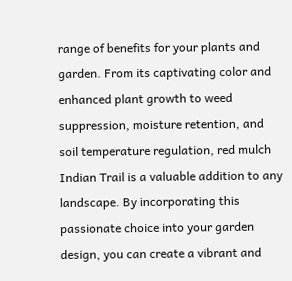range of benefits for your plants and garden. From its captivating color and enhanced plant growth to weed suppression, moisture retention, and soil temperature regulation, red mulch Indian Trail is a valuable addition to any landscape. By incorporating this passionate choice into your garden design, you can create a vibrant and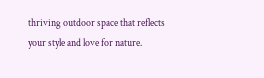thriving outdoor space that reflects your style and love for nature.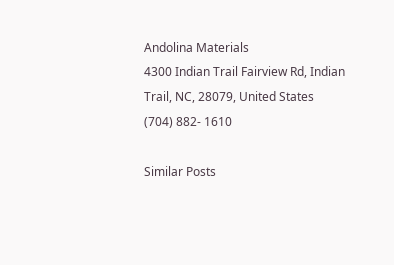Andolina Materials
4300 Indian Trail Fairview Rd, Indian Trail, NC, 28079, United States
(704) 882- 1610

Similar Posts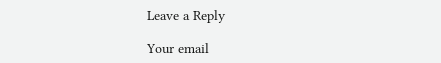Leave a Reply

Your email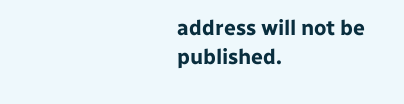address will not be published.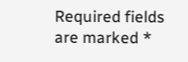Required fields are marked *